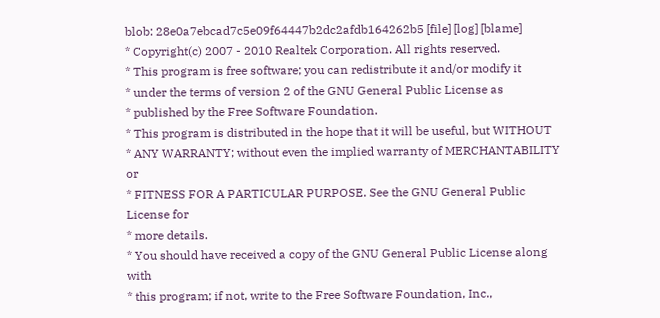blob: 28e0a7ebcad7c5e09f64447b2dc2afdb164262b5 [file] [log] [blame]
* Copyright(c) 2007 - 2010 Realtek Corporation. All rights reserved.
* This program is free software; you can redistribute it and/or modify it
* under the terms of version 2 of the GNU General Public License as
* published by the Free Software Foundation.
* This program is distributed in the hope that it will be useful, but WITHOUT
* ANY WARRANTY; without even the implied warranty of MERCHANTABILITY or
* FITNESS FOR A PARTICULAR PURPOSE. See the GNU General Public License for
* more details.
* You should have received a copy of the GNU General Public License along with
* this program; if not, write to the Free Software Foundation, Inc.,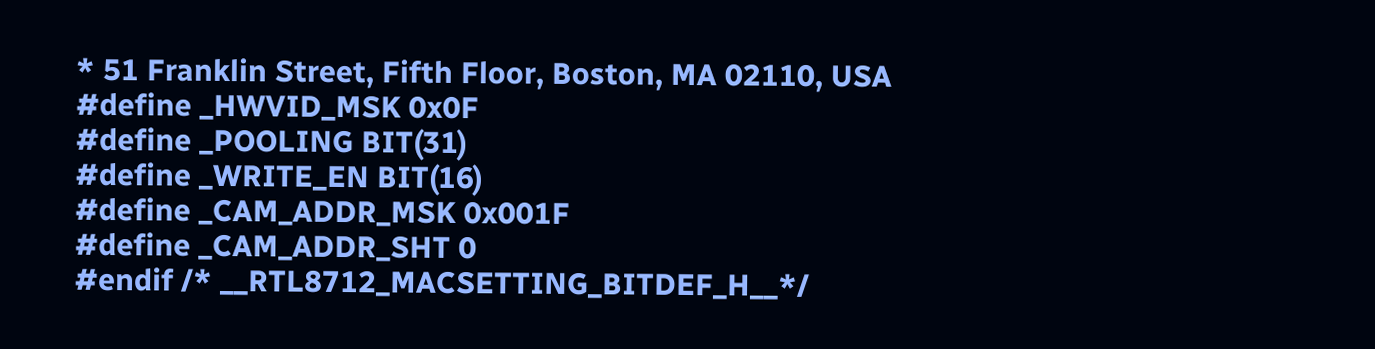* 51 Franklin Street, Fifth Floor, Boston, MA 02110, USA
#define _HWVID_MSK 0x0F
#define _POOLING BIT(31)
#define _WRITE_EN BIT(16)
#define _CAM_ADDR_MSK 0x001F
#define _CAM_ADDR_SHT 0
#endif /* __RTL8712_MACSETTING_BITDEF_H__*/